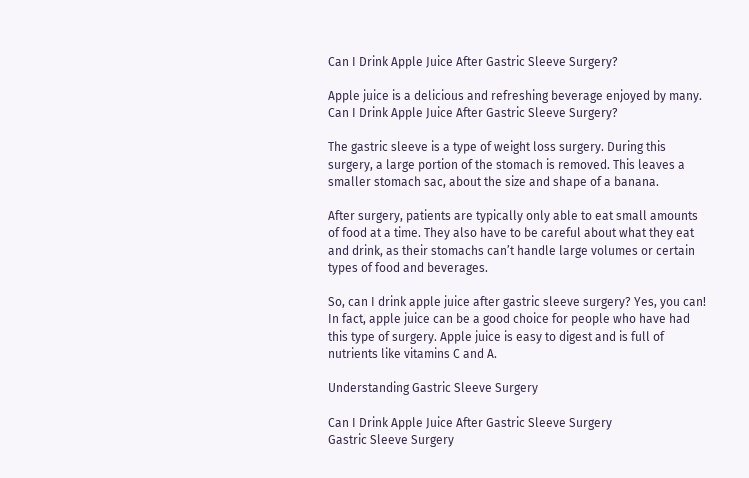Can I Drink Apple Juice After Gastric Sleeve Surgery?

Apple juice is a delicious and refreshing beverage enjoyed by many. Can I Drink Apple Juice After Gastric Sleeve Surgery?

The gastric sleeve is a type of weight loss surgery. During this surgery, a large portion of the stomach is removed. This leaves a smaller stomach sac, about the size and shape of a banana.

After surgery, patients are typically only able to eat small amounts of food at a time. They also have to be careful about what they eat and drink, as their stomachs can’t handle large volumes or certain types of food and beverages.

So, can I drink apple juice after gastric sleeve surgery? Yes, you can! In fact, apple juice can be a good choice for people who have had this type of surgery. Apple juice is easy to digest and is full of nutrients like vitamins C and A.

Understanding Gastric Sleeve Surgery

Can I Drink Apple Juice After Gastric Sleeve Surgery
Gastric Sleeve Surgery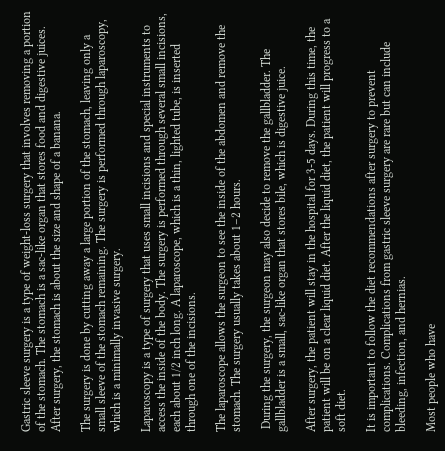Gastric sleeve surgery is a type of weight-loss surgery that involves removing a portion of the stomach. The stomach is a sac-like organ that stores food and digestive juices. After surgery, the stomach is about the size and shape of a banana.

The surgery is done by cutting away a large portion of the stomach, leaving only a small sleeve of the stomach remaining. The surgery is performed through laparoscopy, which is a minimally invasive surgery.

Laparoscopy is a type of surgery that uses small incisions and special instruments to access the inside of the body. The surgery is performed through several small incisions, each about 1/2 inch long. A laparoscope, which is a thin, lighted tube, is inserted through one of the incisions.

The laparoscope allows the surgeon to see the inside of the abdomen and remove the stomach. The surgery usually takes about 1–2 hours.

 During the surgery, the surgeon may also decide to remove the gallbladder. The gallbladder is a small, sac-like organ that stores bile, which is digestive juice.

After surgery, the patient will stay in the hospital for 3-5 days. During this time, the patient will be on a clear liquid diet. After the liquid diet, the patient will progress to a soft diet.

It is important to follow the diet recommendations after surgery to prevent complications. Complications from gastric sleeve surgery are rare but can include bleeding, infection, and hernias.

Most people who have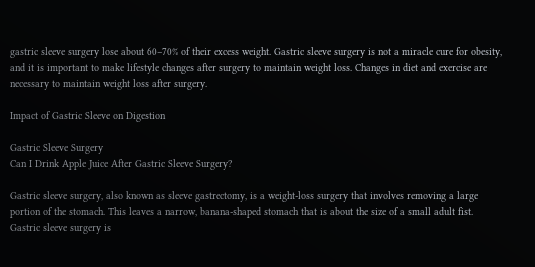gastric sleeve surgery lose about 60–70% of their excess weight. Gastric sleeve surgery is not a miracle cure for obesity, and it is important to make lifestyle changes after surgery to maintain weight loss. Changes in diet and exercise are necessary to maintain weight loss after surgery.

Impact of Gastric Sleeve on Digestion

Gastric Sleeve Surgery
Can I Drink Apple Juice After Gastric Sleeve Surgery?

Gastric sleeve surgery, also known as sleeve gastrectomy, is a weight-loss surgery that involves removing a large portion of the stomach. This leaves a narrow, banana-shaped stomach that is about the size of a small adult fist. Gastric sleeve surgery is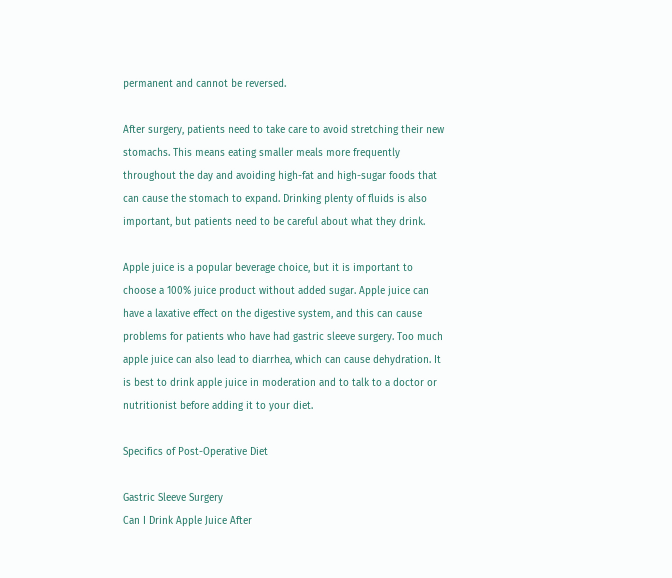permanent and cannot be reversed.

After surgery, patients need to take care to avoid stretching their new stomachs. This means eating smaller meals more frequently throughout the day and avoiding high-fat and high-sugar foods that can cause the stomach to expand. Drinking plenty of fluids is also important, but patients need to be careful about what they drink.

Apple juice is a popular beverage choice, but it is important to choose a 100% juice product without added sugar. Apple juice can have a laxative effect on the digestive system, and this can cause problems for patients who have had gastric sleeve surgery. Too much apple juice can also lead to diarrhea, which can cause dehydration. It is best to drink apple juice in moderation and to talk to a doctor or nutritionist before adding it to your diet.

Specifics of Post-Operative Diet

Gastric Sleeve Surgery
Can I Drink Apple Juice After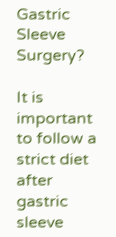Gastric Sleeve Surgery?

It is important to follow a strict diet after gastric sleeve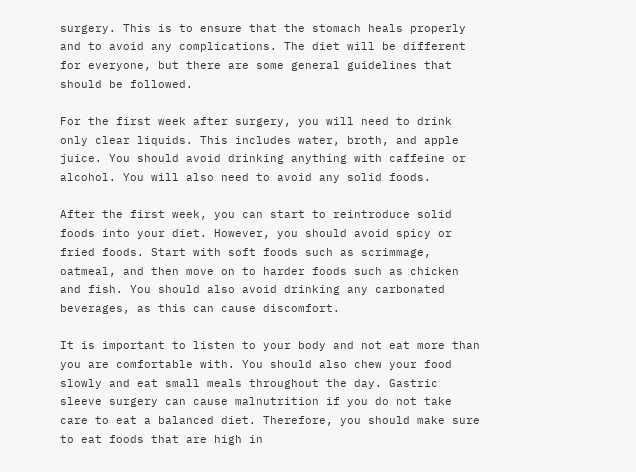surgery. This is to ensure that the stomach heals properly and to avoid any complications. The diet will be different for everyone, but there are some general guidelines that should be followed.

For the first week after surgery, you will need to drink only clear liquids. This includes water, broth, and apple juice. You should avoid drinking anything with caffeine or alcohol. You will also need to avoid any solid foods.

After the first week, you can start to reintroduce solid foods into your diet. However, you should avoid spicy or fried foods. Start with soft foods such as scrimmage, oatmeal, and then move on to harder foods such as chicken and fish. You should also avoid drinking any carbonated beverages, as this can cause discomfort.

It is important to listen to your body and not eat more than you are comfortable with. You should also chew your food slowly and eat small meals throughout the day. Gastric sleeve surgery can cause malnutrition if you do not take care to eat a balanced diet. Therefore, you should make sure to eat foods that are high in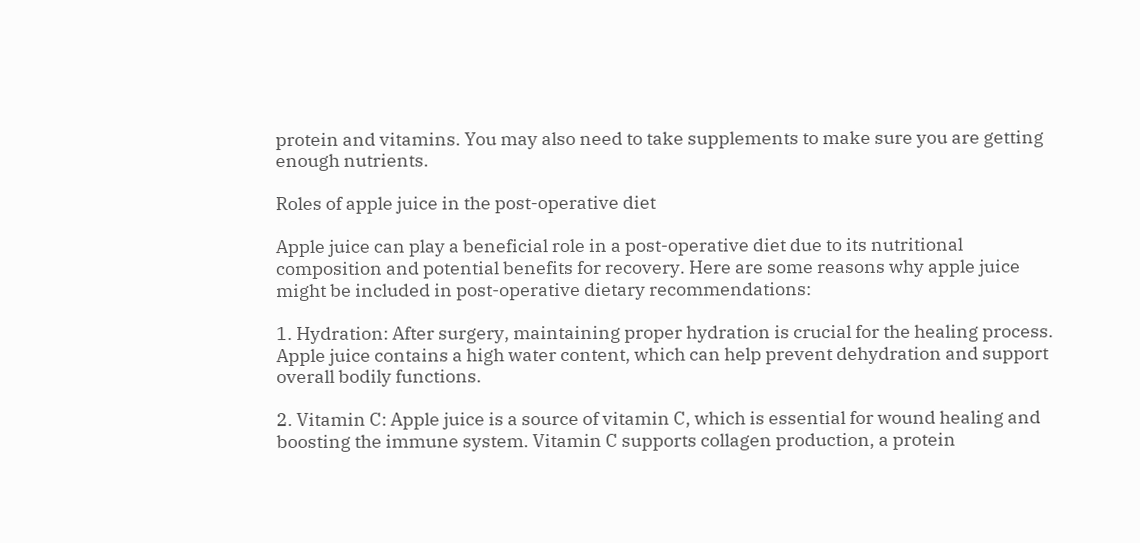protein and vitamins. You may also need to take supplements to make sure you are getting enough nutrients.

Roles of apple juice in the post-operative diet

Apple juice can play a beneficial role in a post-operative diet due to its nutritional composition and potential benefits for recovery. Here are some reasons why apple juice might be included in post-operative dietary recommendations:

1. Hydration: After surgery, maintaining proper hydration is crucial for the healing process. Apple juice contains a high water content, which can help prevent dehydration and support overall bodily functions.

2. Vitamin C: Apple juice is a source of vitamin C, which is essential for wound healing and boosting the immune system. Vitamin C supports collagen production, a protein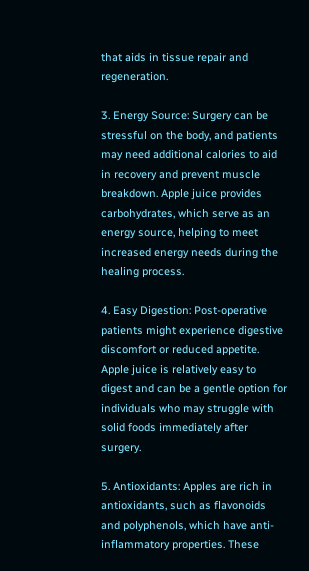that aids in tissue repair and regeneration.

3. Energy Source: Surgery can be stressful on the body, and patients may need additional calories to aid in recovery and prevent muscle breakdown. Apple juice provides carbohydrates, which serve as an energy source, helping to meet increased energy needs during the healing process.

4. Easy Digestion: Post-operative patients might experience digestive discomfort or reduced appetite. Apple juice is relatively easy to digest and can be a gentle option for individuals who may struggle with solid foods immediately after surgery.

5. Antioxidants: Apples are rich in antioxidants, such as flavonoids and polyphenols, which have anti-inflammatory properties. These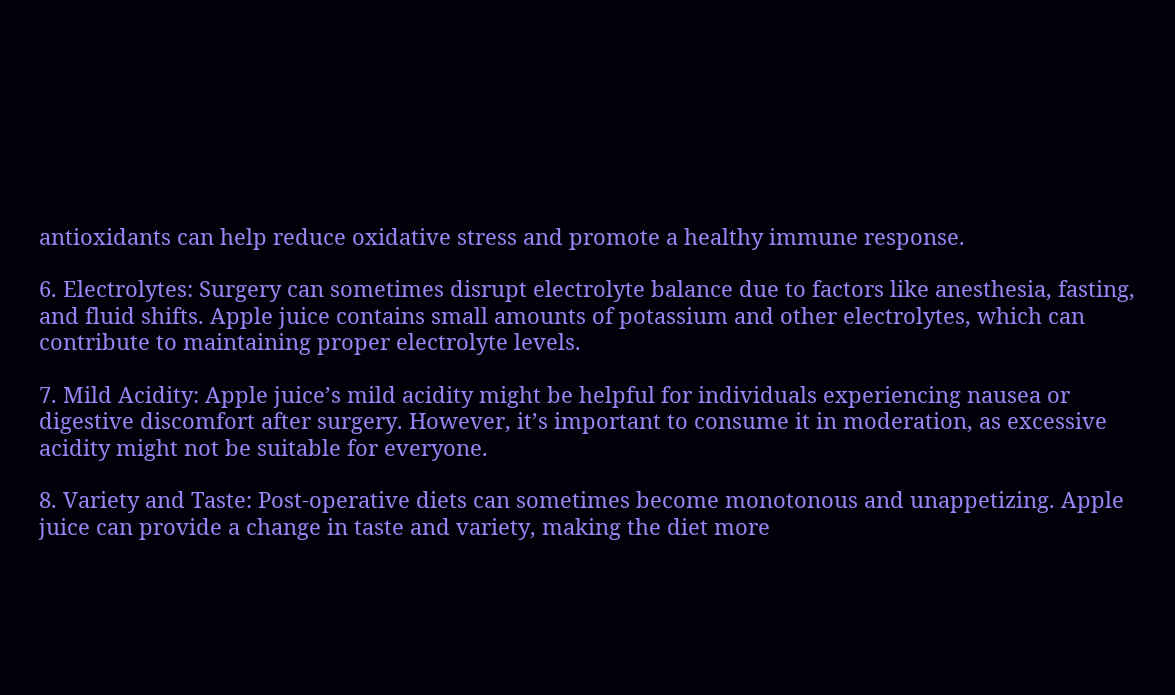antioxidants can help reduce oxidative stress and promote a healthy immune response.

6. Electrolytes: Surgery can sometimes disrupt electrolyte balance due to factors like anesthesia, fasting, and fluid shifts. Apple juice contains small amounts of potassium and other electrolytes, which can contribute to maintaining proper electrolyte levels.

7. Mild Acidity: Apple juice’s mild acidity might be helpful for individuals experiencing nausea or digestive discomfort after surgery. However, it’s important to consume it in moderation, as excessive acidity might not be suitable for everyone.

8. Variety and Taste: Post-operative diets can sometimes become monotonous and unappetizing. Apple juice can provide a change in taste and variety, making the diet more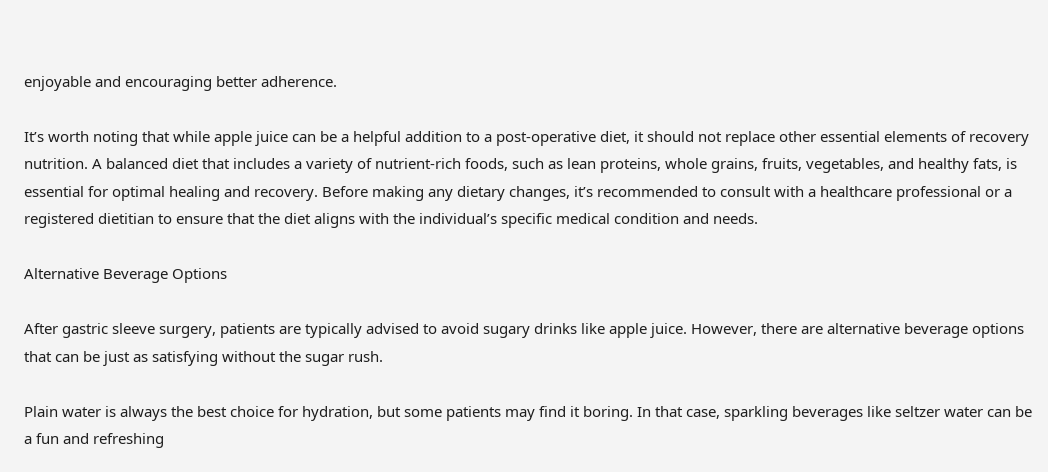enjoyable and encouraging better adherence.

It’s worth noting that while apple juice can be a helpful addition to a post-operative diet, it should not replace other essential elements of recovery nutrition. A balanced diet that includes a variety of nutrient-rich foods, such as lean proteins, whole grains, fruits, vegetables, and healthy fats, is essential for optimal healing and recovery. Before making any dietary changes, it’s recommended to consult with a healthcare professional or a registered dietitian to ensure that the diet aligns with the individual’s specific medical condition and needs.

Alternative Beverage Options

After gastric sleeve surgery, patients are typically advised to avoid sugary drinks like apple juice. However, there are alternative beverage options that can be just as satisfying without the sugar rush.

Plain water is always the best choice for hydration, but some patients may find it boring. In that case, sparkling beverages like seltzer water can be a fun and refreshing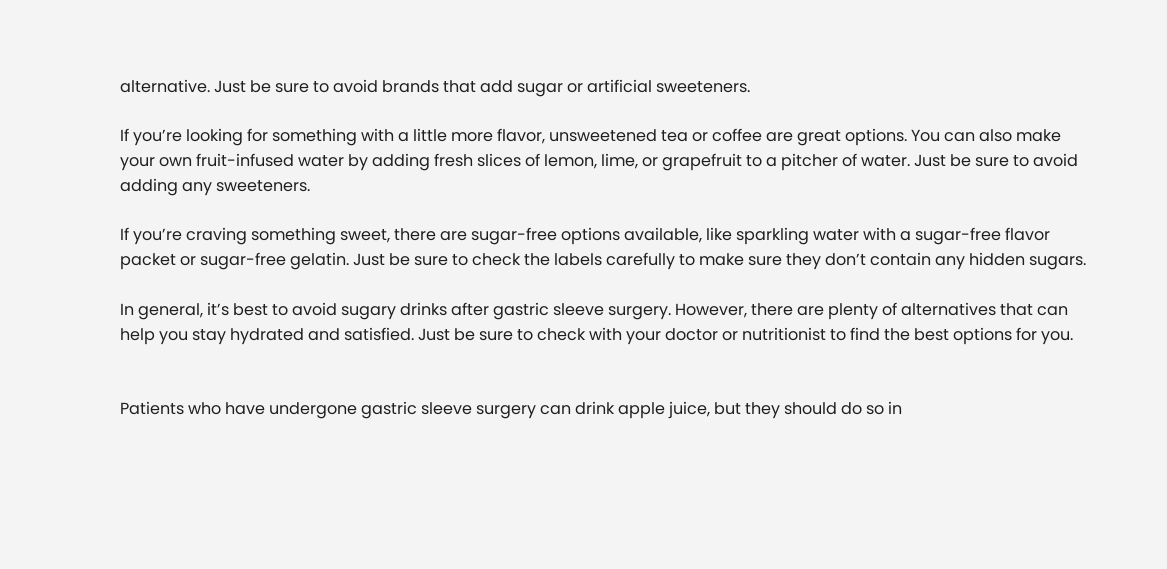alternative. Just be sure to avoid brands that add sugar or artificial sweeteners.

If you’re looking for something with a little more flavor, unsweetened tea or coffee are great options. You can also make your own fruit-infused water by adding fresh slices of lemon, lime, or grapefruit to a pitcher of water. Just be sure to avoid adding any sweeteners.

If you’re craving something sweet, there are sugar-free options available, like sparkling water with a sugar-free flavor packet or sugar-free gelatin. Just be sure to check the labels carefully to make sure they don’t contain any hidden sugars.

In general, it’s best to avoid sugary drinks after gastric sleeve surgery. However, there are plenty of alternatives that can help you stay hydrated and satisfied. Just be sure to check with your doctor or nutritionist to find the best options for you.


Patients who have undergone gastric sleeve surgery can drink apple juice, but they should do so in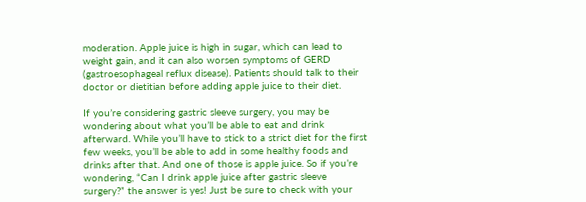moderation. Apple juice is high in sugar, which can lead to weight gain, and it can also worsen symptoms of GERD (gastroesophageal reflux disease). Patients should talk to their doctor or dietitian before adding apple juice to their diet.

If you’re considering gastric sleeve surgery, you may be wondering about what you’ll be able to eat and drink afterward. While you’ll have to stick to a strict diet for the first few weeks, you’ll be able to add in some healthy foods and drinks after that. And one of those is apple juice. So if you’re wondering, “Can I drink apple juice after gastric sleeve surgery?” the answer is yes! Just be sure to check with your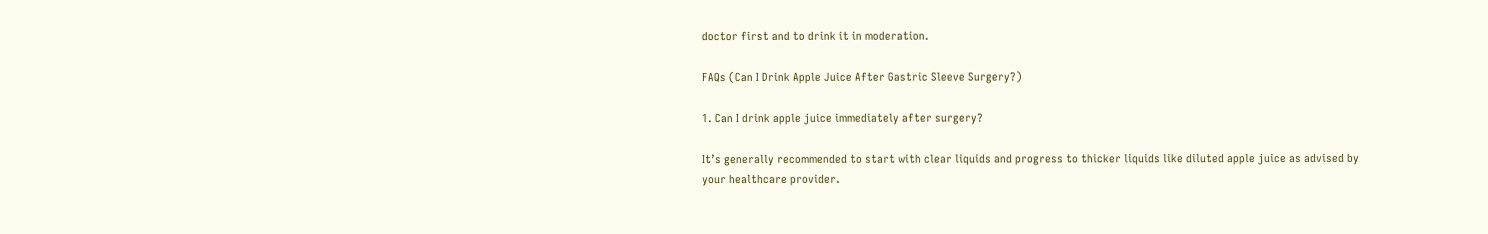doctor first and to drink it in moderation.

FAQs (Can I Drink Apple Juice After Gastric Sleeve Surgery?)

1. Can I drink apple juice immediately after surgery?

It’s generally recommended to start with clear liquids and progress to thicker liquids like diluted apple juice as advised by your healthcare provider.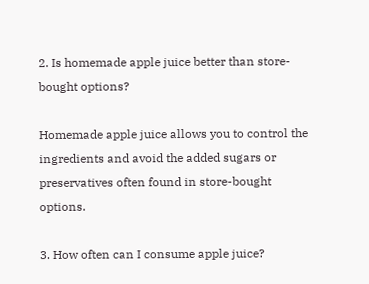2. Is homemade apple juice better than store-bought options?

Homemade apple juice allows you to control the ingredients and avoid the added sugars or preservatives often found in store-bought options.

3. How often can I consume apple juice?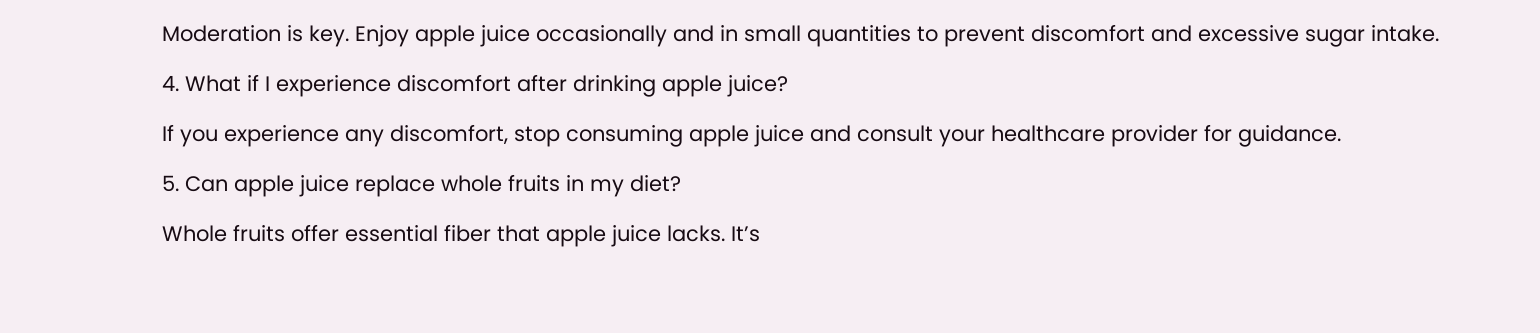Moderation is key. Enjoy apple juice occasionally and in small quantities to prevent discomfort and excessive sugar intake.

4. What if I experience discomfort after drinking apple juice?

If you experience any discomfort, stop consuming apple juice and consult your healthcare provider for guidance.

5. Can apple juice replace whole fruits in my diet?

Whole fruits offer essential fiber that apple juice lacks. It’s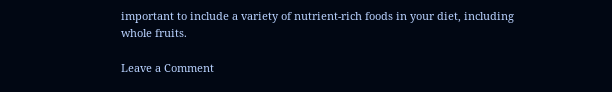important to include a variety of nutrient-rich foods in your diet, including whole fruits.

Leave a Comment